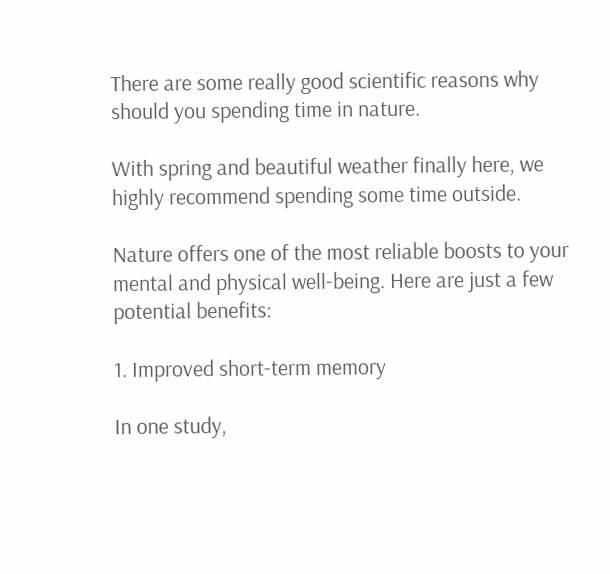There are some really good scientific reasons why should you spending time in nature.

With spring and beautiful weather finally here, we highly recommend spending some time outside.

Nature offers one of the most reliable boosts to your mental and physical well-being. Here are just a few potential benefits:

1. Improved short-term memory

In one study,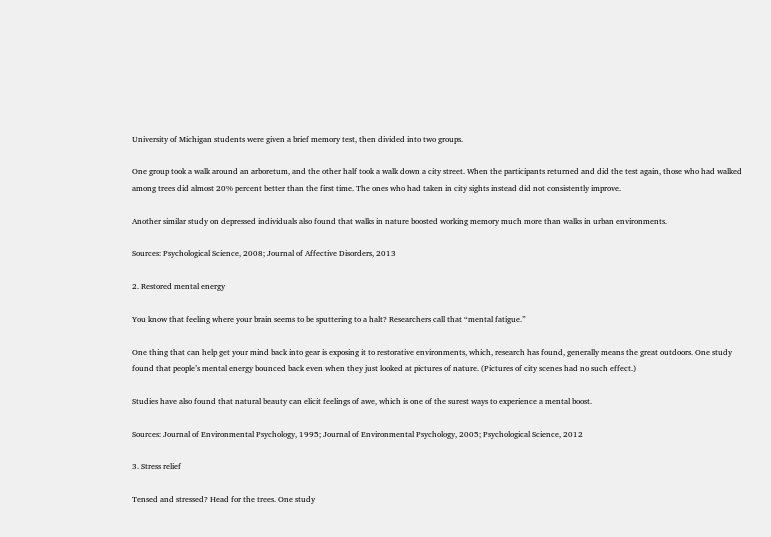University of Michigan students were given a brief memory test, then divided into two groups.

One group took a walk around an arboretum, and the other half took a walk down a city street. When the participants returned and did the test again, those who had walked among trees did almost 20% percent better than the first time. The ones who had taken in city sights instead did not consistently improve.

Another similar study on depressed individuals also found that walks in nature boosted working memory much more than walks in urban environments.

Sources: Psychological Science, 2008; Journal of Affective Disorders, 2013

2. Restored mental energy

You know that feeling where your brain seems to be sputtering to a halt? Researchers call that “mental fatigue.”

One thing that can help get your mind back into gear is exposing it to restorative environments, which, research has found, generally means the great outdoors. One study found that people’s mental energy bounced back even when they just looked at pictures of nature. (Pictures of city scenes had no such effect.)

Studies have also found that natural beauty can elicit feelings of awe, which is one of the surest ways to experience a mental boost.

Sources: Journal of Environmental Psychology, 1995; Journal of Environmental Psychology, 2005; Psychological Science, 2012

3. Stress relief

Tensed and stressed? Head for the trees. One study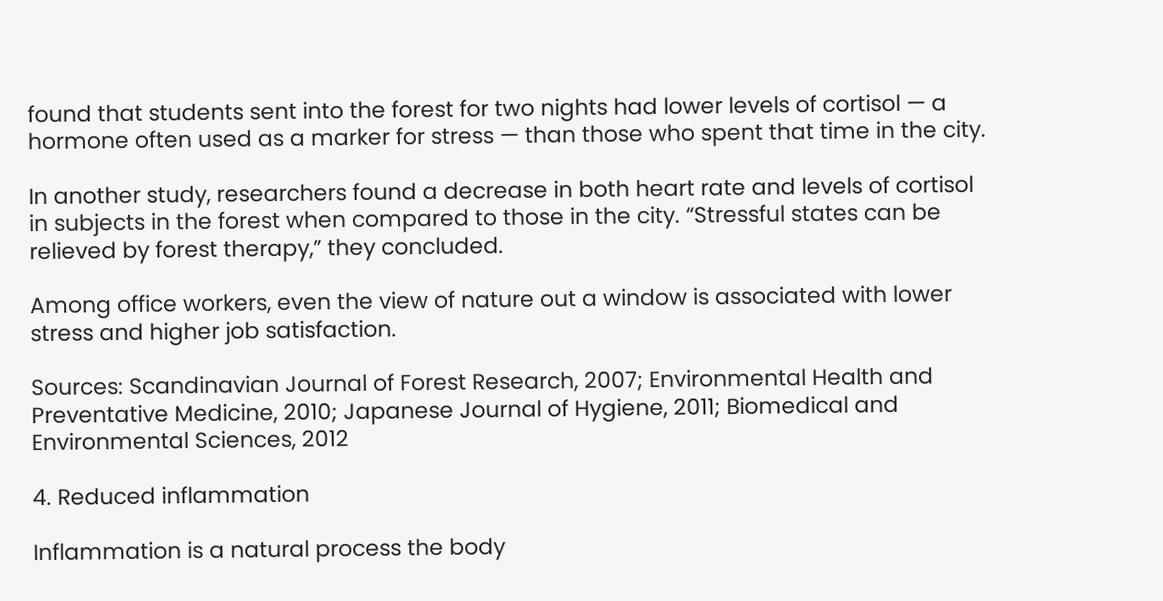found that students sent into the forest for two nights had lower levels of cortisol — a hormone often used as a marker for stress — than those who spent that time in the city.

In another study, researchers found a decrease in both heart rate and levels of cortisol in subjects in the forest when compared to those in the city. “Stressful states can be relieved by forest therapy,” they concluded.

Among office workers, even the view of nature out a window is associated with lower stress and higher job satisfaction.

Sources: Scandinavian Journal of Forest Research, 2007; Environmental Health and Preventative Medicine, 2010; Japanese Journal of Hygiene, 2011; Biomedical and Environmental Sciences, 2012

4. Reduced inflammation

Inflammation is a natural process the body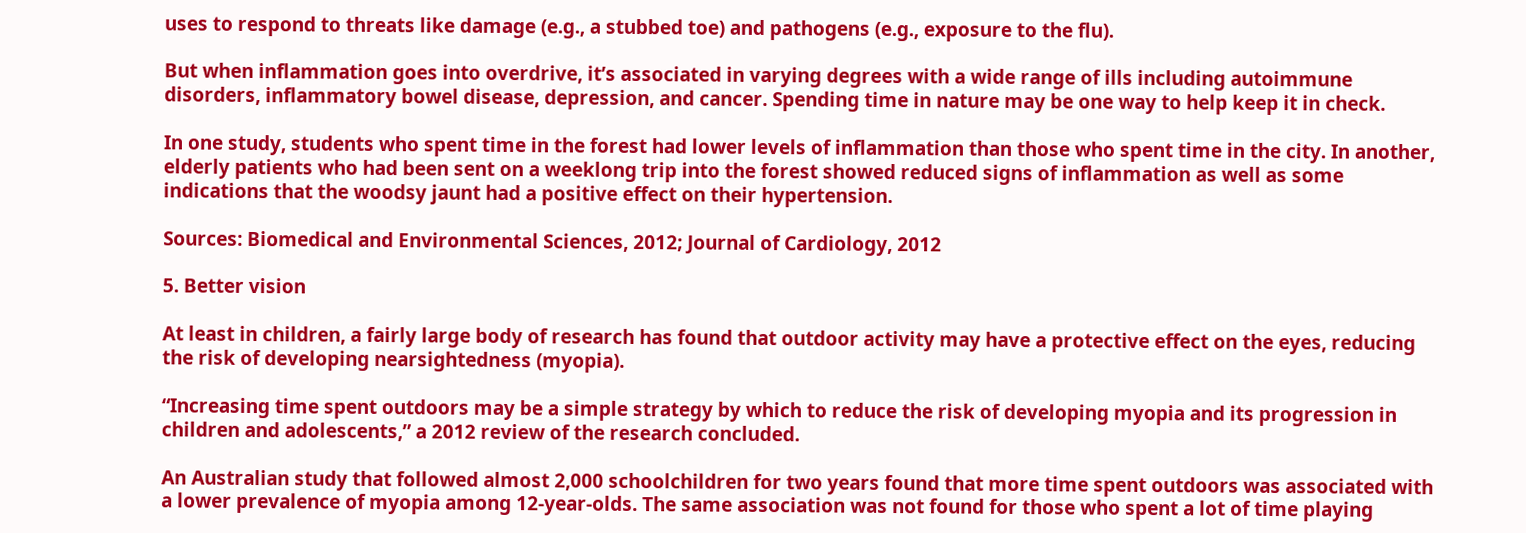uses to respond to threats like damage (e.g., a stubbed toe) and pathogens (e.g., exposure to the flu).

But when inflammation goes into overdrive, it’s associated in varying degrees with a wide range of ills including autoimmune disorders, inflammatory bowel disease, depression, and cancer. Spending time in nature may be one way to help keep it in check.

In one study, students who spent time in the forest had lower levels of inflammation than those who spent time in the city. In another, elderly patients who had been sent on a weeklong trip into the forest showed reduced signs of inflammation as well as some indications that the woodsy jaunt had a positive effect on their hypertension.

Sources: Biomedical and Environmental Sciences, 2012; Journal of Cardiology, 2012

5. Better vision

At least in children, a fairly large body of research has found that outdoor activity may have a protective effect on the eyes, reducing the risk of developing nearsightedness (myopia).

“Increasing time spent outdoors may be a simple strategy by which to reduce the risk of developing myopia and its progression in children and adolescents,” a 2012 review of the research concluded.

An Australian study that followed almost 2,000 schoolchildren for two years found that more time spent outdoors was associated with a lower prevalence of myopia among 12-year-olds. The same association was not found for those who spent a lot of time playing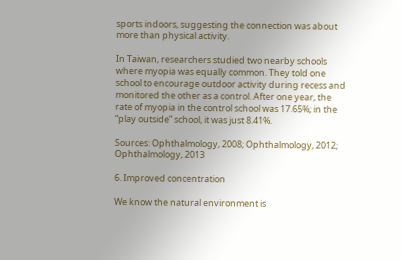sports indoors, suggesting the connection was about more than physical activity.

In Taiwan, researchers studied two nearby schools where myopia was equally common. They told one school to encourage outdoor activity during recess and monitored the other as a control. After one year, the rate of myopia in the control school was 17.65%; in the “play outside” school, it was just 8.41%.

Sources: Ophthalmology, 2008; Ophthalmology, 2012; Ophthalmology, 2013

6. Improved concentration

We know the natural environment is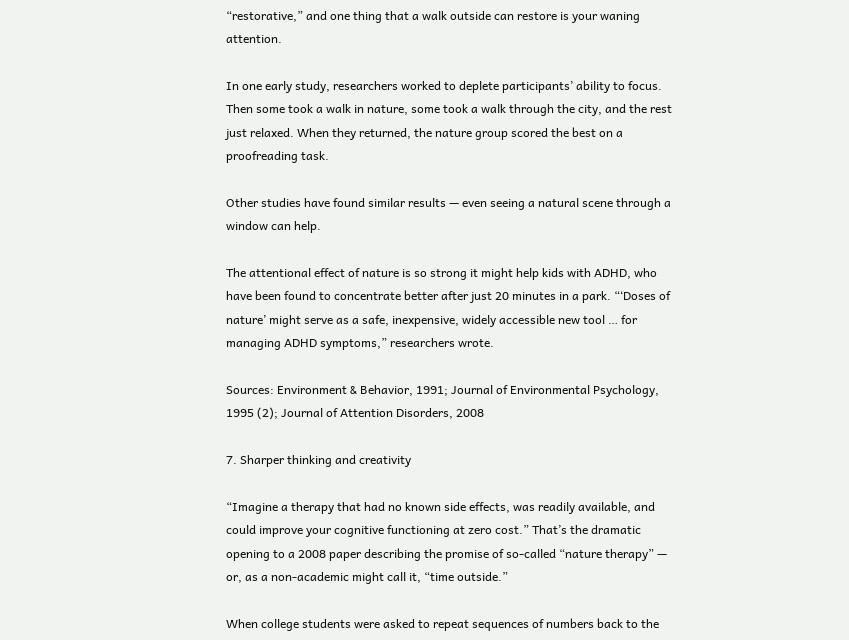“restorative,” and one thing that a walk outside can restore is your waning attention.

In one early study, researchers worked to deplete participants’ ability to focus. Then some took a walk in nature, some took a walk through the city, and the rest just relaxed. When they returned, the nature group scored the best on a proofreading task.

Other studies have found similar results — even seeing a natural scene through a window can help.

The attentional effect of nature is so strong it might help kids with ADHD, who have been found to concentrate better after just 20 minutes in a park. “‘Doses of nature’ might serve as a safe, inexpensive, widely accessible new tool … for managing ADHD symptoms,” researchers wrote.

Sources: Environment & Behavior, 1991; Journal of Environmental Psychology, 1995 (2); Journal of Attention Disorders, 2008

7. Sharper thinking and creativity

“Imagine a therapy that had no known side effects, was readily available, and could improve your cognitive functioning at zero cost.” That’s the dramatic opening to a 2008 paper describing the promise of so-called “nature therapy” — or, as a non-academic might call it, “time outside.”

When college students were asked to repeat sequences of numbers back to the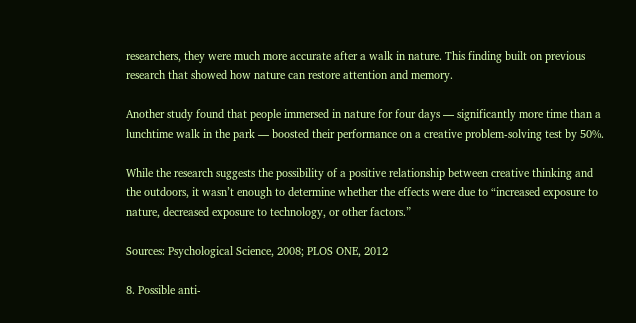researchers, they were much more accurate after a walk in nature. This finding built on previous research that showed how nature can restore attention and memory.

Another study found that people immersed in nature for four days — significantly more time than a lunchtime walk in the park — boosted their performance on a creative problem-solving test by 50%.

While the research suggests the possibility of a positive relationship between creative thinking and the outdoors, it wasn’t enough to determine whether the effects were due to “increased exposure to nature, decreased exposure to technology, or other factors.”

Sources: Psychological Science, 2008; PLOS ONE, 2012

8. Possible anti-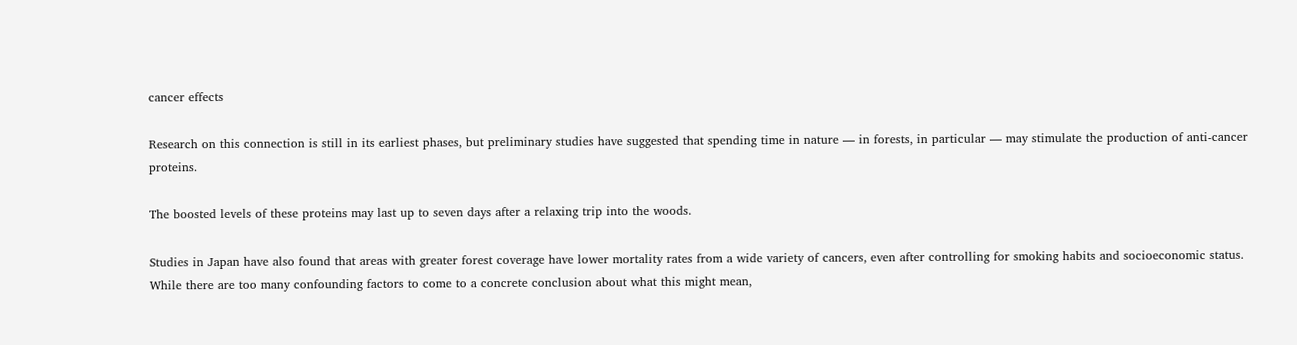cancer effects

Research on this connection is still in its earliest phases, but preliminary studies have suggested that spending time in nature — in forests, in particular — may stimulate the production of anti-cancer proteins.

The boosted levels of these proteins may last up to seven days after a relaxing trip into the woods.

Studies in Japan have also found that areas with greater forest coverage have lower mortality rates from a wide variety of cancers, even after controlling for smoking habits and socioeconomic status. While there are too many confounding factors to come to a concrete conclusion about what this might mean,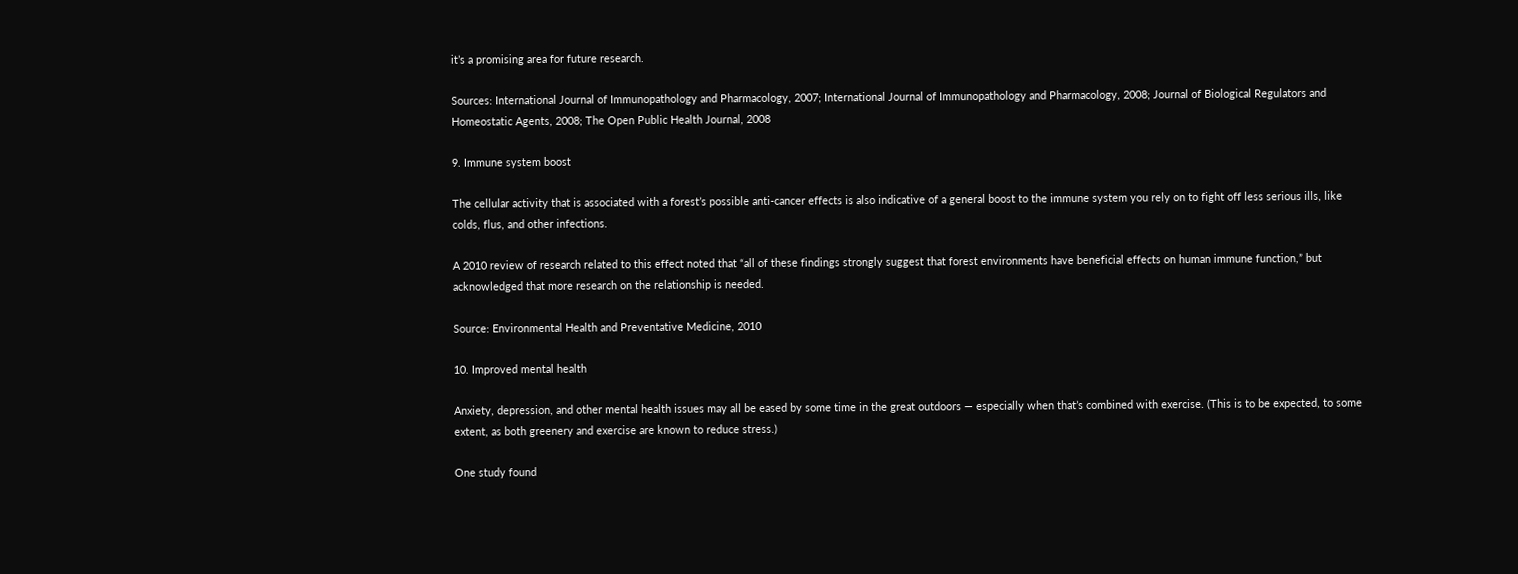it’s a promising area for future research.

Sources: International Journal of Immunopathology and Pharmacology, 2007; International Journal of Immunopathology and Pharmacology, 2008; Journal of Biological Regulators and Homeostatic Agents, 2008; The Open Public Health Journal, 2008

9. Immune system boost

The cellular activity that is associated with a forest’s possible anti-cancer effects is also indicative of a general boost to the immune system you rely on to fight off less serious ills, like colds, flus, and other infections.

A 2010 review of research related to this effect noted that “all of these findings strongly suggest that forest environments have beneficial effects on human immune function,” but acknowledged that more research on the relationship is needed.

Source: Environmental Health and Preventative Medicine, 2010

10. Improved mental health

Anxiety, depression, and other mental health issues may all be eased by some time in the great outdoors — especially when that’s combined with exercise. (This is to be expected, to some extent, as both greenery and exercise are known to reduce stress.)

One study found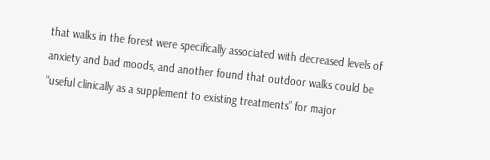that walks in the forest were specifically associated with decreased levels of anxiety and bad moods, and another found that outdoor walks could be “useful clinically as a supplement to existing treatments” for major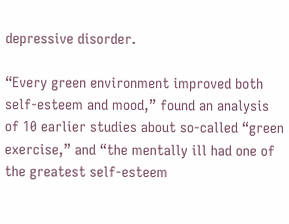depressive disorder.

“Every green environment improved both self-esteem and mood,” found an analysis of 10 earlier studies about so-called “green exercise,” and “the mentally ill had one of the greatest self-esteem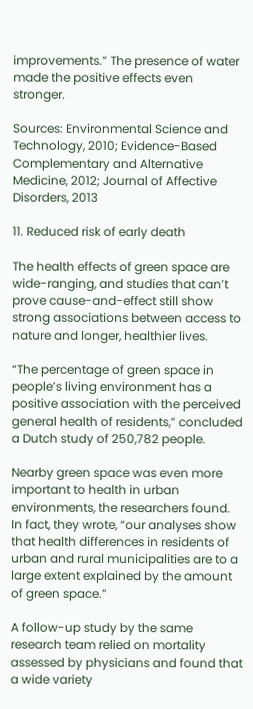improvements.” The presence of water made the positive effects even stronger.

Sources: Environmental Science and Technology, 2010; Evidence-Based Complementary and Alternative Medicine, 2012; Journal of Affective Disorders, 2013

11. Reduced risk of early death

The health effects of green space are wide-ranging, and studies that can’t prove cause-and-effect still show strong associations between access to nature and longer, healthier lives.

“The percentage of green space in people’s living environment has a positive association with the perceived general health of residents,” concluded a Dutch study of 250,782 people.

Nearby green space was even more important to health in urban environments, the researchers found. In fact, they wrote, “our analyses show that health differences in residents of urban and rural municipalities are to a large extent explained by the amount of green space.”

A follow-up study by the same research team relied on mortality assessed by physicians and found that a wide variety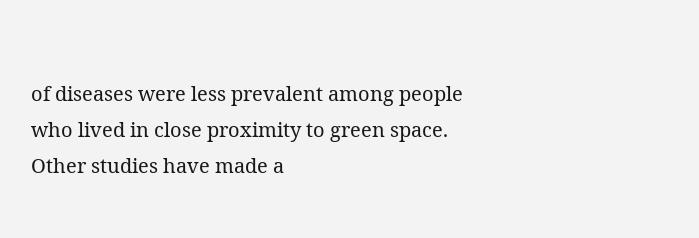of diseases were less prevalent among people who lived in close proximity to green space. Other studies have made a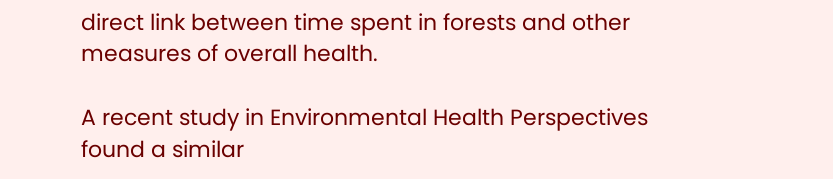direct link between time spent in forests and other measures of overall health.

A recent study in Environmental Health Perspectives found a similar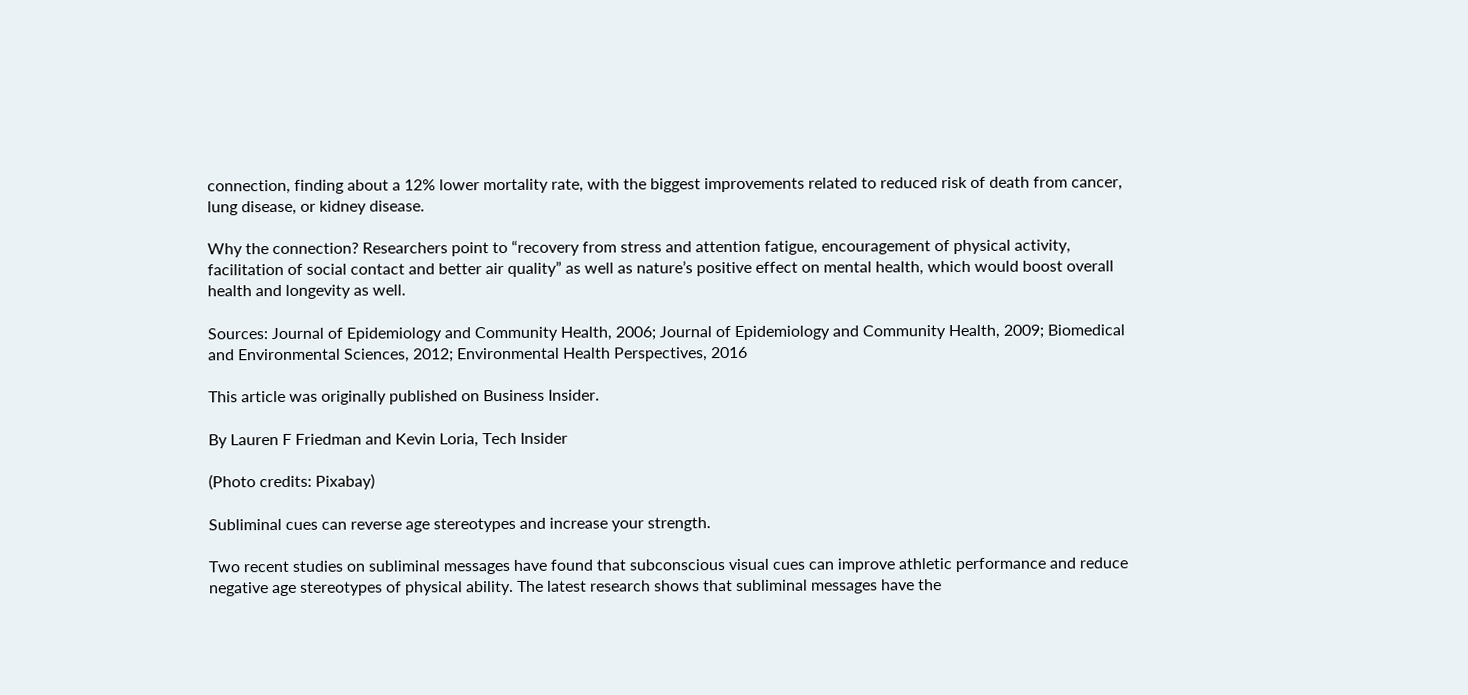connection, finding about a 12% lower mortality rate, with the biggest improvements related to reduced risk of death from cancer, lung disease, or kidney disease.

Why the connection? Researchers point to “recovery from stress and attention fatigue, encouragement of physical activity, facilitation of social contact and better air quality” as well as nature’s positive effect on mental health, which would boost overall health and longevity as well.

Sources: Journal of Epidemiology and Community Health, 2006; Journal of Epidemiology and Community Health, 2009; Biomedical and Environmental Sciences, 2012; Environmental Health Perspectives, 2016

This article was originally published on Business Insider.

By Lauren F Friedman and Kevin Loria, Tech Insider

(Photo credits: Pixabay)

Subliminal cues can reverse age stereotypes and increase your strength.

Two recent studies on subliminal messages have found that subconscious visual cues can improve athletic performance and reduce negative age stereotypes of physical ability. The latest research shows that subliminal messages have the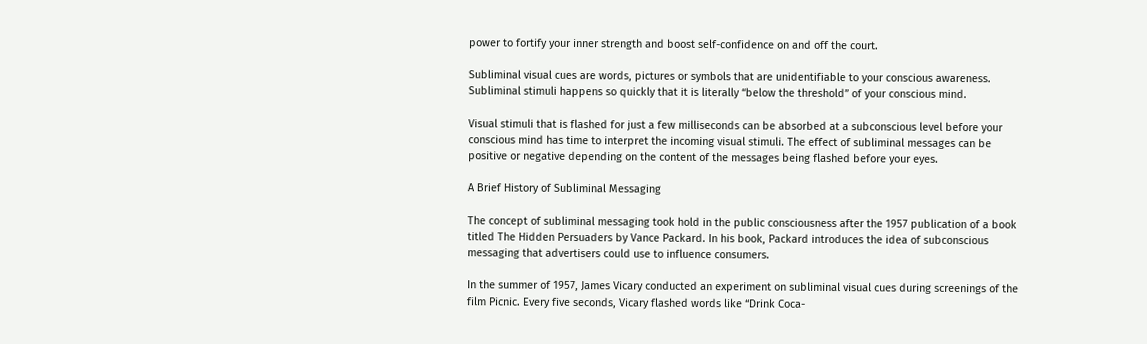power to fortify your inner strength and boost self-confidence on and off the court.

Subliminal visual cues are words, pictures or symbols that are unidentifiable to your conscious awareness. Subliminal stimuli happens so quickly that it is literally “below the threshold” of your conscious mind.

Visual stimuli that is flashed for just a few milliseconds can be absorbed at a subconscious level before your conscious mind has time to interpret the incoming visual stimuli. The effect of subliminal messages can be positive or negative depending on the content of the messages being flashed before your eyes.

A Brief History of Subliminal Messaging

The concept of subliminal messaging took hold in the public consciousness after the 1957 publication of a book titled The Hidden Persuaders by Vance Packard. In his book, Packard introduces the idea of subconscious messaging that advertisers could use to influence consumers.

In the summer of 1957, James Vicary conducted an experiment on subliminal visual cues during screenings of the film Picnic. Every five seconds, Vicary flashed words like “Drink Coca-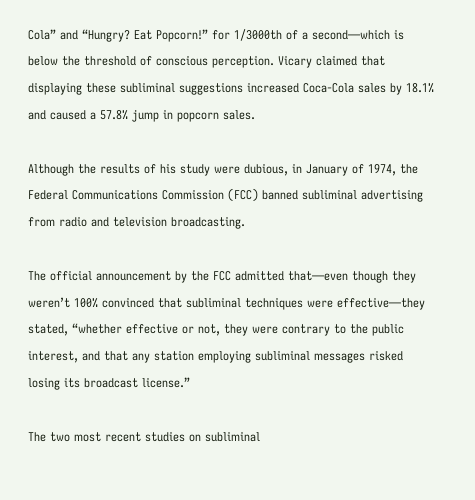Cola” and “Hungry? Eat Popcorn!” for 1/3000th of a second—which is below the threshold of conscious perception. Vicary claimed that displaying these subliminal suggestions increased Coca-Cola sales by 18.1% and caused a 57.8% jump in popcorn sales.

Although the results of his study were dubious, in January of 1974, the Federal Communications Commission (FCC) banned subliminal advertising from radio and television broadcasting.

The official announcement by the FCC admitted that—even though they weren’t 100% convinced that subliminal techniques were effective—they stated, “whether effective or not, they were contrary to the public interest, and that any station employing subliminal messages risked losing its broadcast license.”

The two most recent studies on subliminal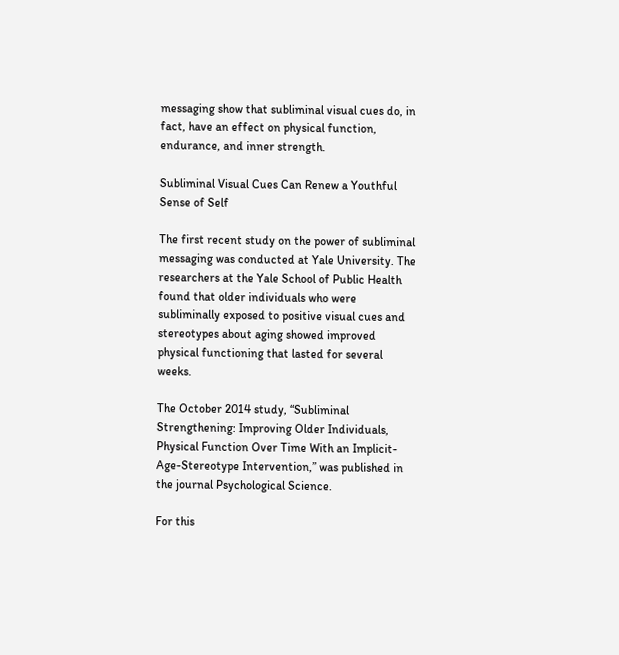messaging show that subliminal visual cues do, in fact, have an effect on physical function, endurance, and inner strength.

Subliminal Visual Cues Can Renew a Youthful Sense of Self

The first recent study on the power of subliminal messaging was conducted at Yale University. The researchers at the Yale School of Public Health found that older individuals who were subliminally exposed to positive visual cues and stereotypes about aging showed improved physical functioning that lasted for several weeks.

The October 2014 study, “Subliminal Strengthening: Improving Older Individuals, Physical Function Over Time With an Implicit-Age-Stereotype Intervention,” was published in the journal Psychological Science.

For this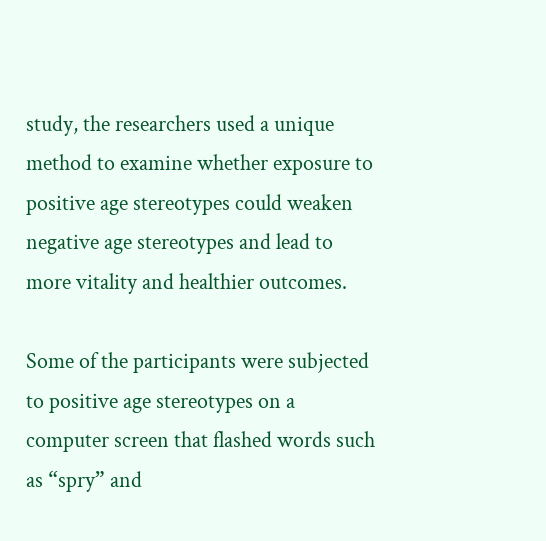study, the researchers used a unique method to examine whether exposure to positive age stereotypes could weaken negative age stereotypes and lead to more vitality and healthier outcomes.

Some of the participants were subjected to positive age stereotypes on a computer screen that flashed words such as “spry” and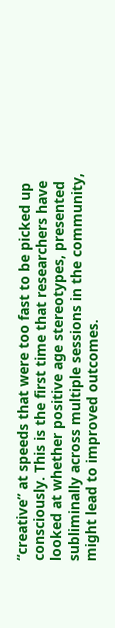“creative” at speeds that were too fast to be picked up consciously. This is the first time that researchers have looked at whether positive age stereotypes, presented subliminally across multiple sessions in the community, might lead to improved outcomes.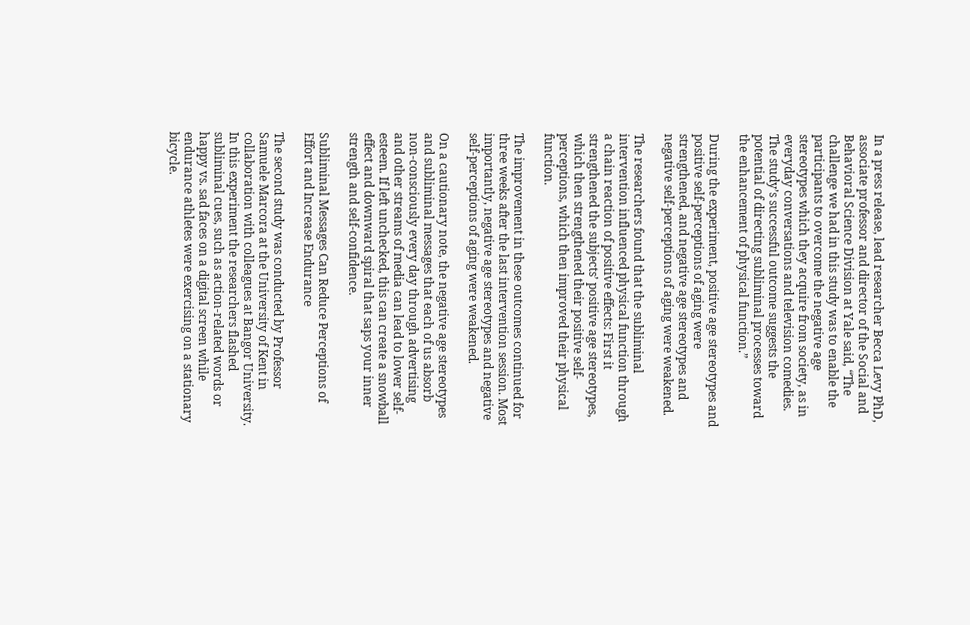In a press release, lead researcher Becca Levy PhD, associate professor and director of the Social and Behavioral Science Division at Yale said, “The challenge we had in this study was to enable the participants to overcome the negative age stereotypes which they acquire from society, as in everyday conversations and television comedies. The study’s successful outcome suggests the potential of directing subliminal processes toward the enhancement of physical function.”

During the experiment, positive age stereotypes and positive self-perceptions of aging were strengthened, and negative age stereotypes and negative self-perceptions of aging were weakened.

The researchers found that the subliminal intervention influenced physical function through a chain reaction of positive effects: First it strengthened the subjects’ positive age stereotypes, which then strengthened their positive self-perceptions, which then improved their physical function.

The improvement in these outcomes continued for three weeks after the last intervention session. Most importantly, negative age stereotypes and negative self-perceptions of aging were weakened.

On a cautionary note, the negative age stereotypes and subliminal messages that each of us absorb non-consciously every day through advertising and other streams of media can lead to lower self-esteem. If left unchecked, this can create a snowball effect and downward spiral that saps your inner strength and self-confidence.

Subliminal Messages Can Reduce Perceptions of Effort and Increase Endurance

The second study was conducted by Professor Samuele Marcora at the University of Kent in collaboration with colleagues at Bangor University. In this experiment the researchers flashed subliminal cues, such as action-related words or happy vs. sad faces on a digital screen while endurance athletes were exercising on a stationary bicycle.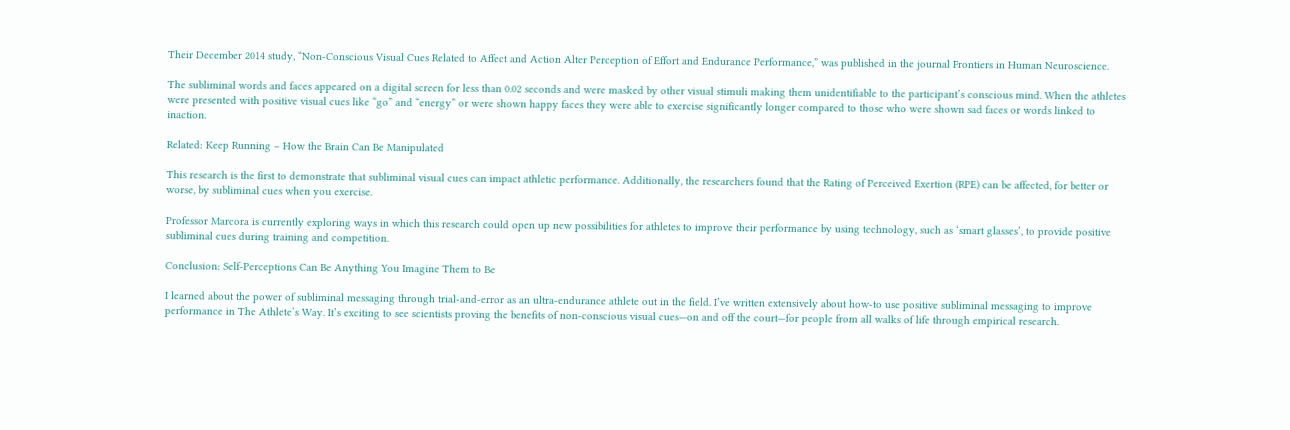Their December 2014 study, “Non-Conscious Visual Cues Related to Affect and Action Alter Perception of Effort and Endurance Performance,” was published in the journal Frontiers in Human Neuroscience.

The subliminal words and faces appeared on a digital screen for less than 0.02 seconds and were masked by other visual stimuli making them unidentifiable to the participant’s conscious mind. When the athletes were presented with positive visual cues like “go” and “energy” or were shown happy faces they were able to exercise significantly longer compared to those who were shown sad faces or words linked to inaction.

Related: Keep Running – How the Brain Can Be Manipulated

This research is the first to demonstrate that subliminal visual cues can impact athletic performance. Additionally, the researchers found that the Rating of Perceived Exertion (RPE) can be affected, for better or worse, by subliminal cues when you exercise.

Professor Marcora is currently exploring ways in which this research could open up new possibilities for athletes to improve their performance by using technology, such as ‘smart glasses’, to provide positive subliminal cues during training and competition.

Conclusion: Self-Perceptions Can Be Anything You Imagine Them to Be

I learned about the power of subliminal messaging through trial-and-error as an ultra-endurance athlete out in the field. I’ve written extensively about how-to use positive subliminal messaging to improve performance in The Athlete’s Way. It’s exciting to see scientists proving the benefits of non-conscious visual cues—on and off the court—for people from all walks of life through empirical research.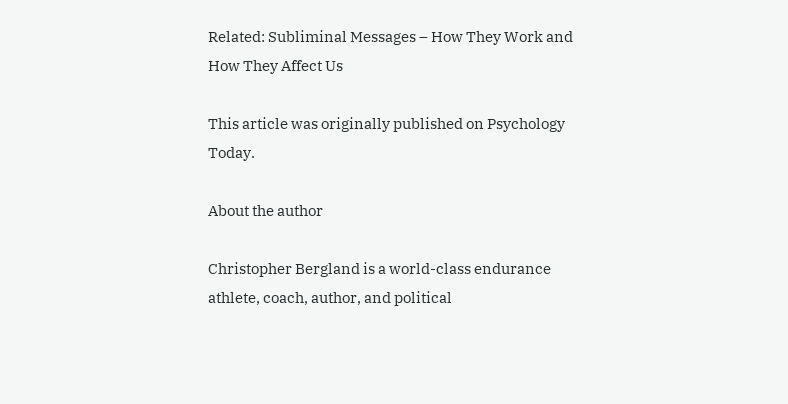Related: Subliminal Messages – How They Work and How They Affect Us

This article was originally published on Psychology Today.

About the author

Christopher Bergland is a world-class endurance athlete, coach, author, and political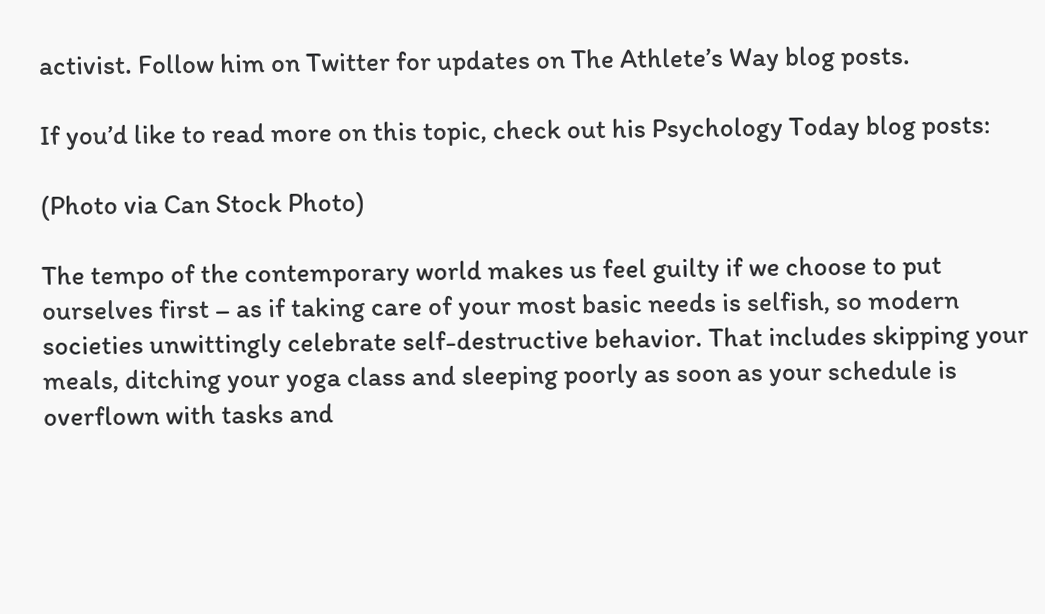activist. Follow him on Twitter for updates on The Athlete’s Way blog posts.

If you’d like to read more on this topic, check out his Psychology Today blog posts:

(Photo via Can Stock Photo)

The tempo of the contemporary world makes us feel guilty if we choose to put ourselves first – as if taking care of your most basic needs is selfish, so modern societies unwittingly celebrate self-destructive behavior. That includes skipping your meals, ditching your yoga class and sleeping poorly as soon as your schedule is overflown with tasks and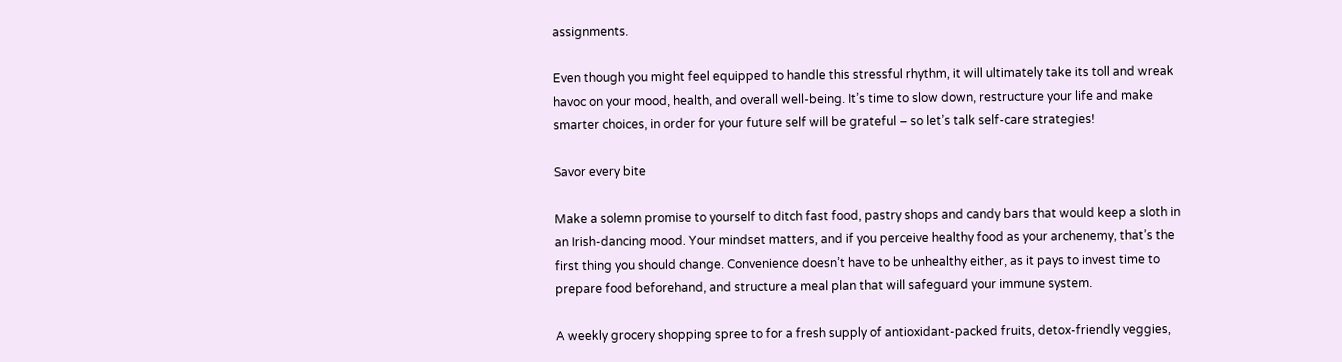assignments.

Even though you might feel equipped to handle this stressful rhythm, it will ultimately take its toll and wreak havoc on your mood, health, and overall well-being. It’s time to slow down, restructure your life and make smarter choices, in order for your future self will be grateful – so let’s talk self-care strategies!

Savor every bite

Make a solemn promise to yourself to ditch fast food, pastry shops and candy bars that would keep a sloth in an Irish-dancing mood. Your mindset matters, and if you perceive healthy food as your archenemy, that’s the first thing you should change. Convenience doesn’t have to be unhealthy either, as it pays to invest time to prepare food beforehand, and structure a meal plan that will safeguard your immune system.

A weekly grocery shopping spree to for a fresh supply of antioxidant-packed fruits, detox-friendly veggies,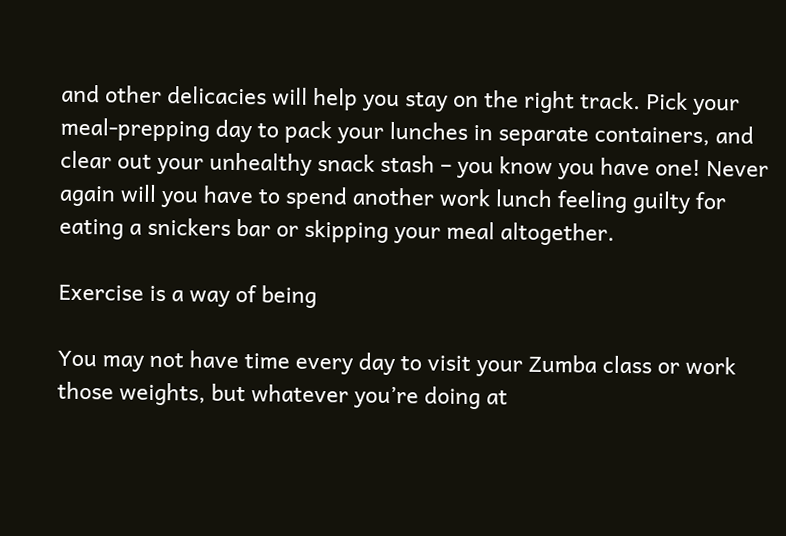and other delicacies will help you stay on the right track. Pick your meal-prepping day to pack your lunches in separate containers, and clear out your unhealthy snack stash – you know you have one! Never again will you have to spend another work lunch feeling guilty for eating a snickers bar or skipping your meal altogether.

Exercise is a way of being

You may not have time every day to visit your Zumba class or work those weights, but whatever you’re doing at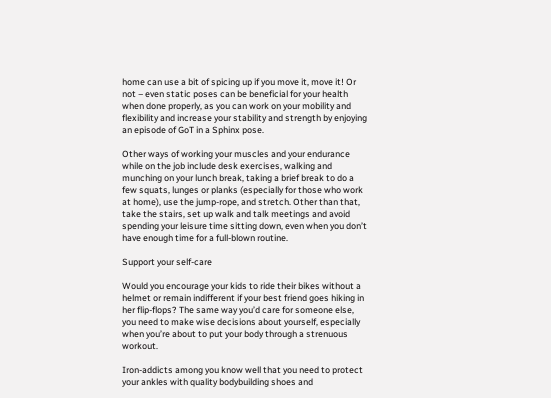home can use a bit of spicing up if you move it, move it! Or not – even static poses can be beneficial for your health when done properly, as you can work on your mobility and flexibility and increase your stability and strength by enjoying an episode of GoT in a Sphinx pose.

Other ways of working your muscles and your endurance while on the job include desk exercises, walking and munching on your lunch break, taking a brief break to do a few squats, lunges or planks (especially for those who work at home), use the jump-rope, and stretch. Other than that, take the stairs, set up walk and talk meetings and avoid spending your leisure time sitting down, even when you don’t have enough time for a full-blown routine.

Support your self-care

Would you encourage your kids to ride their bikes without a helmet or remain indifferent if your best friend goes hiking in her flip-flops? The same way you’d care for someone else, you need to make wise decisions about yourself, especially when you’re about to put your body through a strenuous workout.

Iron-addicts among you know well that you need to protect your ankles with quality bodybuilding shoes and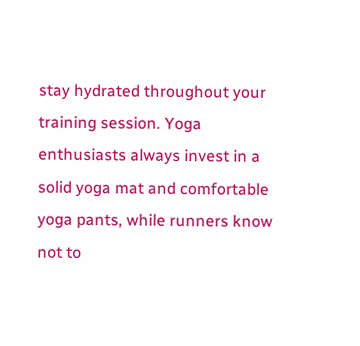stay hydrated throughout your training session. Yoga enthusiasts always invest in a solid yoga mat and comfortable yoga pants, while runners know not to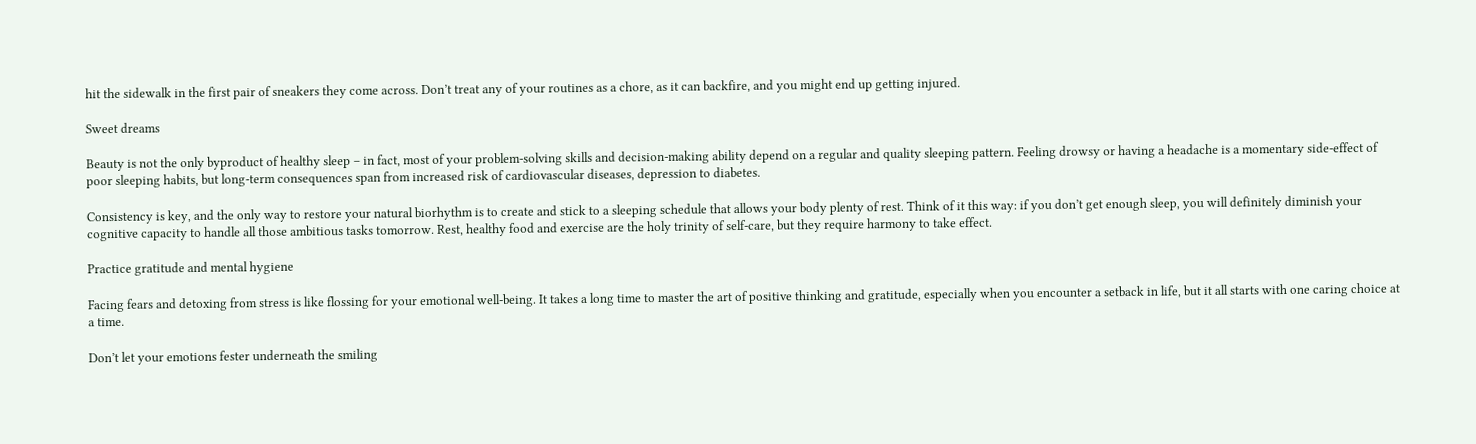hit the sidewalk in the first pair of sneakers they come across. Don’t treat any of your routines as a chore, as it can backfire, and you might end up getting injured.

Sweet dreams

Beauty is not the only byproduct of healthy sleep – in fact, most of your problem-solving skills and decision-making ability depend on a regular and quality sleeping pattern. Feeling drowsy or having a headache is a momentary side-effect of poor sleeping habits, but long-term consequences span from increased risk of cardiovascular diseases, depression to diabetes.

Consistency is key, and the only way to restore your natural biorhythm is to create and stick to a sleeping schedule that allows your body plenty of rest. Think of it this way: if you don’t get enough sleep, you will definitely diminish your cognitive capacity to handle all those ambitious tasks tomorrow. Rest, healthy food and exercise are the holy trinity of self-care, but they require harmony to take effect.

Practice gratitude and mental hygiene

Facing fears and detoxing from stress is like flossing for your emotional well-being. It takes a long time to master the art of positive thinking and gratitude, especially when you encounter a setback in life, but it all starts with one caring choice at a time.

Don’t let your emotions fester underneath the smiling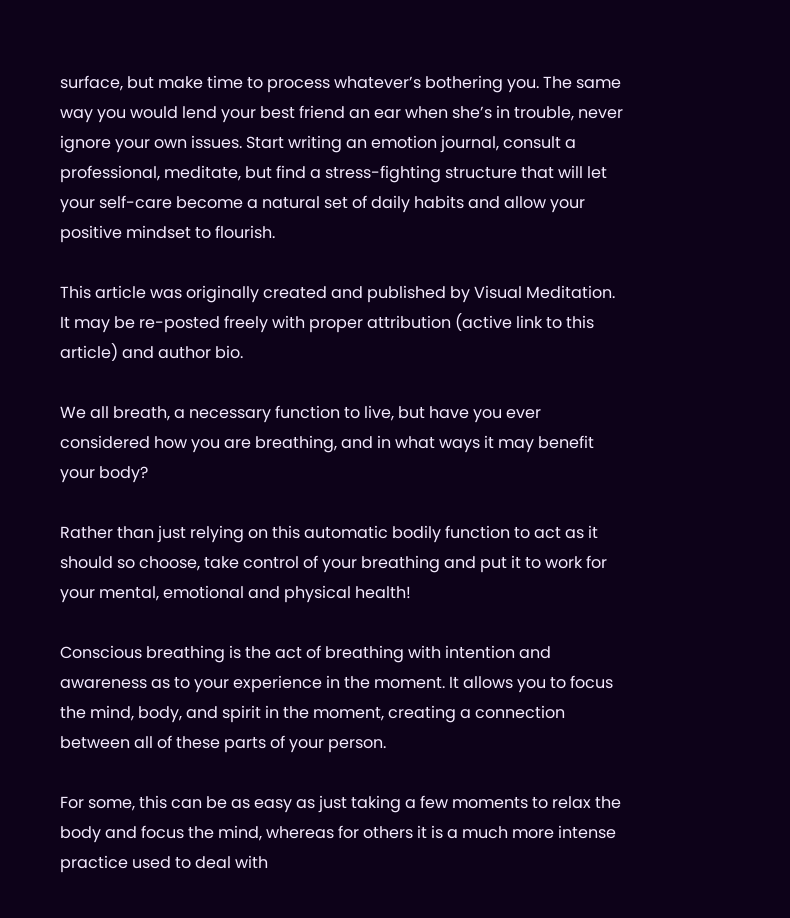surface, but make time to process whatever’s bothering you. The same way you would lend your best friend an ear when she’s in trouble, never ignore your own issues. Start writing an emotion journal, consult a professional, meditate, but find a stress-fighting structure that will let your self-care become a natural set of daily habits and allow your positive mindset to flourish.

This article was originally created and published by Visual Meditation. It may be re-posted freely with proper attribution (active link to this article) and author bio.

We all breath, a necessary function to live, but have you ever considered how you are breathing, and in what ways it may benefit your body?

Rather than just relying on this automatic bodily function to act as it should so choose, take control of your breathing and put it to work for your mental, emotional and physical health!

Conscious breathing is the act of breathing with intention and awareness as to your experience in the moment. It allows you to focus the mind, body, and spirit in the moment, creating a connection between all of these parts of your person.

For some, this can be as easy as just taking a few moments to relax the body and focus the mind, whereas for others it is a much more intense practice used to deal with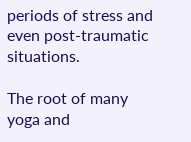periods of stress and even post-traumatic situations.

The root of many yoga and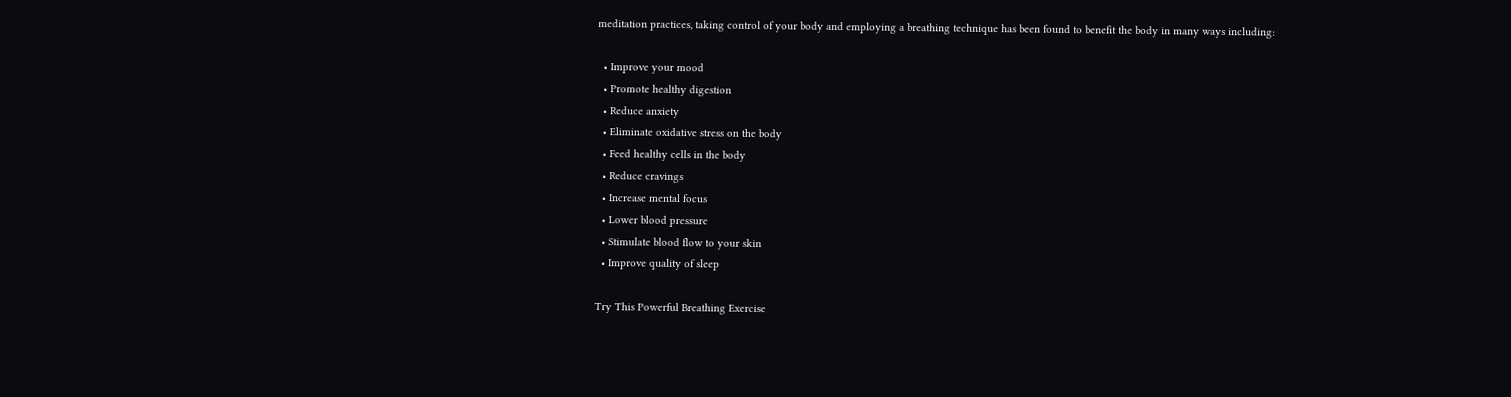meditation practices, taking control of your body and employing a breathing technique has been found to benefit the body in many ways including:

  • Improve your mood
  • Promote healthy digestion
  • Reduce anxiety
  • Eliminate oxidative stress on the body
  • Feed healthy cells in the body
  • Reduce cravings
  • Increase mental focus
  • Lower blood pressure
  • Stimulate blood flow to your skin
  • Improve quality of sleep

Try This Powerful Breathing Exercise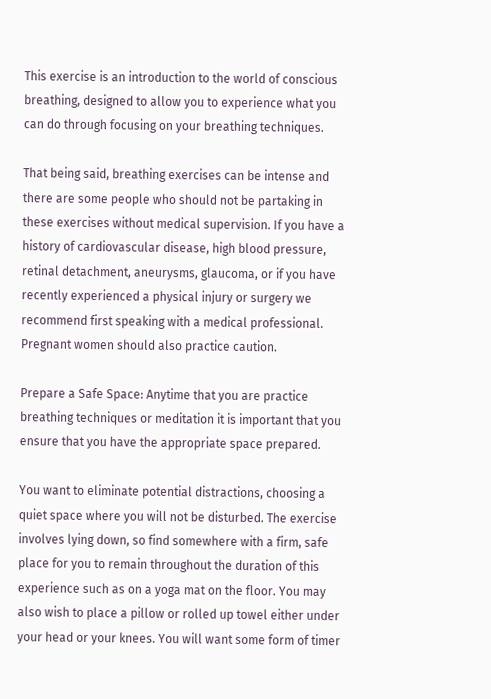This exercise is an introduction to the world of conscious breathing, designed to allow you to experience what you can do through focusing on your breathing techniques.

That being said, breathing exercises can be intense and there are some people who should not be partaking in these exercises without medical supervision. If you have a history of cardiovascular disease, high blood pressure, retinal detachment, aneurysms, glaucoma, or if you have recently experienced a physical injury or surgery we recommend first speaking with a medical professional. Pregnant women should also practice caution.

Prepare a Safe Space: Anytime that you are practice breathing techniques or meditation it is important that you ensure that you have the appropriate space prepared.

You want to eliminate potential distractions, choosing a quiet space where you will not be disturbed. The exercise involves lying down, so find somewhere with a firm, safe place for you to remain throughout the duration of this experience such as on a yoga mat on the floor. You may also wish to place a pillow or rolled up towel either under your head or your knees. You will want some form of timer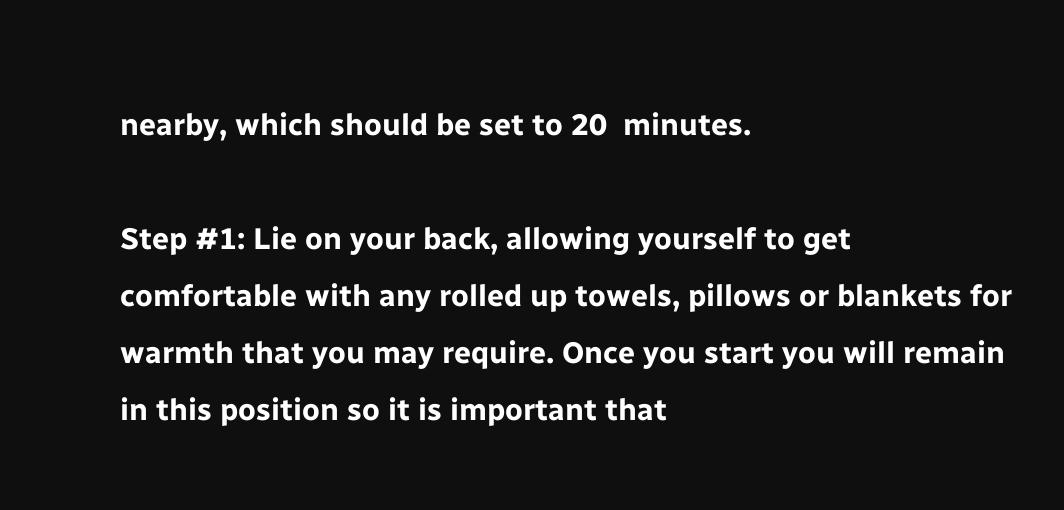nearby, which should be set to 20  minutes.

Step #1: Lie on your back, allowing yourself to get comfortable with any rolled up towels, pillows or blankets for warmth that you may require. Once you start you will remain in this position so it is important that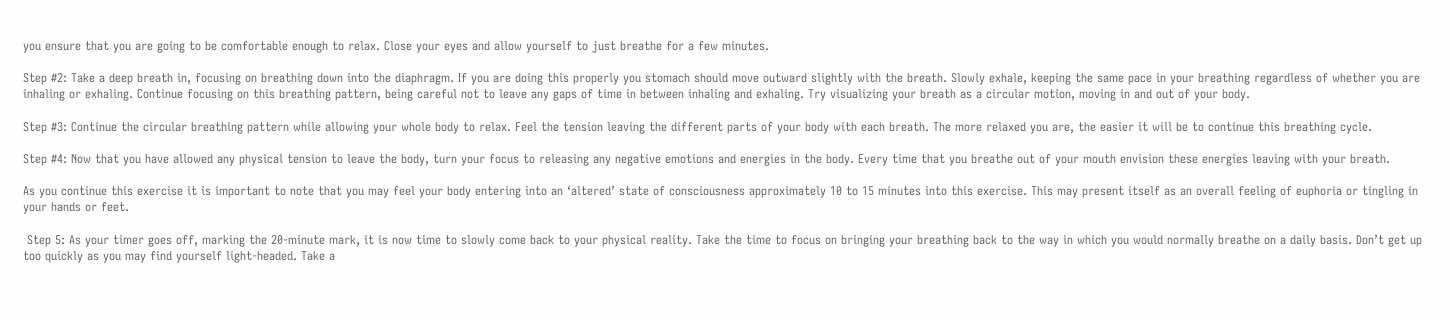you ensure that you are going to be comfortable enough to relax. Close your eyes and allow yourself to just breathe for a few minutes.

Step #2: Take a deep breath in, focusing on breathing down into the diaphragm. If you are doing this properly you stomach should move outward slightly with the breath. Slowly exhale, keeping the same pace in your breathing regardless of whether you are inhaling or exhaling. Continue focusing on this breathing pattern, being careful not to leave any gaps of time in between inhaling and exhaling. Try visualizing your breath as a circular motion, moving in and out of your body.

Step #3: Continue the circular breathing pattern while allowing your whole body to relax. Feel the tension leaving the different parts of your body with each breath. The more relaxed you are, the easier it will be to continue this breathing cycle.

Step #4: Now that you have allowed any physical tension to leave the body, turn your focus to releasing any negative emotions and energies in the body. Every time that you breathe out of your mouth envision these energies leaving with your breath.

As you continue this exercise it is important to note that you may feel your body entering into an ‘altered’ state of consciousness approximately 10 to 15 minutes into this exercise. This may present itself as an overall feeling of euphoria or tingling in your hands or feet.

 Step 5: As your timer goes off, marking the 20-minute mark, it is now time to slowly come back to your physical reality. Take the time to focus on bringing your breathing back to the way in which you would normally breathe on a daily basis. Don’t get up too quickly as you may find yourself light-headed. Take a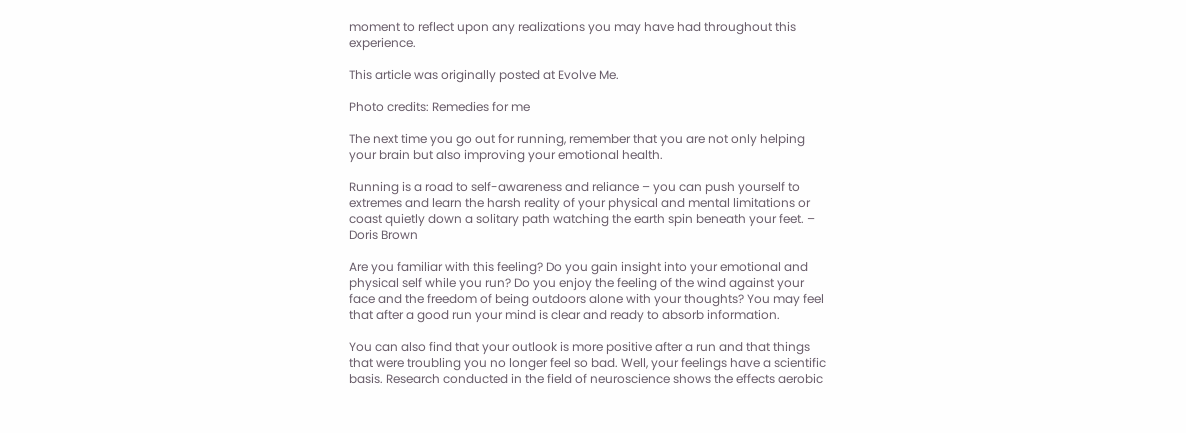moment to reflect upon any realizations you may have had throughout this experience.

This article was originally posted at Evolve Me.

Photo credits: Remedies for me

The next time you go out for running, remember that you are not only helping your brain but also improving your emotional health.

Running is a road to self-awareness and reliance – you can push yourself to extremes and learn the harsh reality of your physical and mental limitations or coast quietly down a solitary path watching the earth spin beneath your feet. – Doris Brown

Are you familiar with this feeling? Do you gain insight into your emotional and physical self while you run? Do you enjoy the feeling of the wind against your face and the freedom of being outdoors alone with your thoughts? You may feel that after a good run your mind is clear and ready to absorb information.

You can also find that your outlook is more positive after a run and that things that were troubling you no longer feel so bad. Well, your feelings have a scientific basis. Research conducted in the field of neuroscience shows the effects aerobic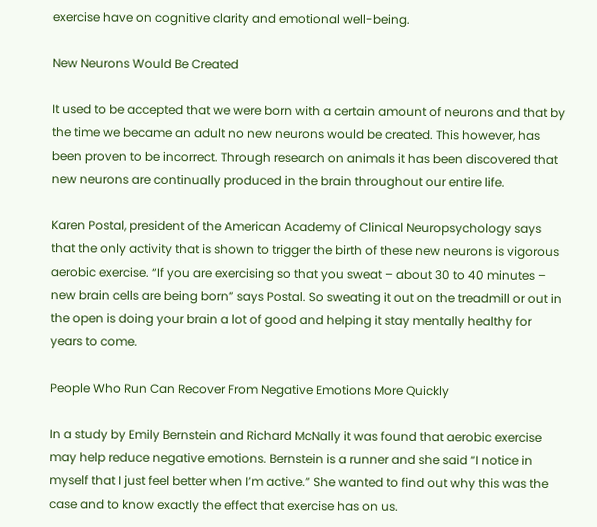exercise have on cognitive clarity and emotional well-being.

New Neurons Would Be Created

It used to be accepted that we were born with a certain amount of neurons and that by the time we became an adult no new neurons would be created. This however, has been proven to be incorrect. Through research on animals it has been discovered that new neurons are continually produced in the brain throughout our entire life.

Karen Postal, president of the American Academy of Clinical Neuropsychology says that the only activity that is shown to trigger the birth of these new neurons is vigorous aerobic exercise. “If you are exercising so that you sweat – about 30 to 40 minutes – new brain cells are being born” says Postal. So sweating it out on the treadmill or out in the open is doing your brain a lot of good and helping it stay mentally healthy for years to come.

People Who Run Can Recover From Negative Emotions More Quickly

In a study by Emily Bernstein and Richard McNally it was found that aerobic exercise may help reduce negative emotions. Bernstein is a runner and she said “I notice in myself that I just feel better when I’m active.” She wanted to find out why this was the case and to know exactly the effect that exercise has on us.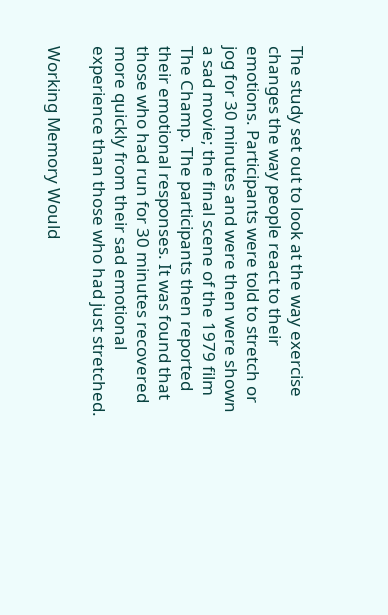The study set out to look at the way exercise changes the way people react to their emotions. Participants were told to stretch or jog for 30 minutes and were then were shown a sad movie; the final scene of the 1979 film The Champ. The participants then reported their emotional responses. It was found that those who had run for 30 minutes recovered more quickly from their sad emotional experience than those who had just stretched.

Working Memory Would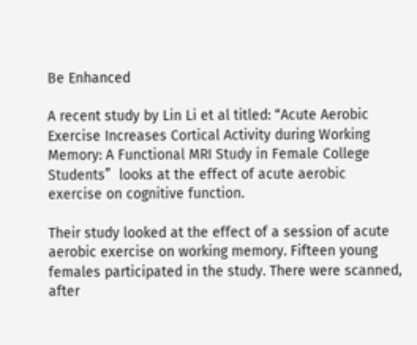Be Enhanced

A recent study by Lin Li et al titled: “Acute Aerobic Exercise Increases Cortical Activity during Working Memory: A Functional MRI Study in Female College Students”  looks at the effect of acute aerobic exercise on cognitive function.

Their study looked at the effect of a session of acute aerobic exercise on working memory. Fifteen young females participated in the study. There were scanned, after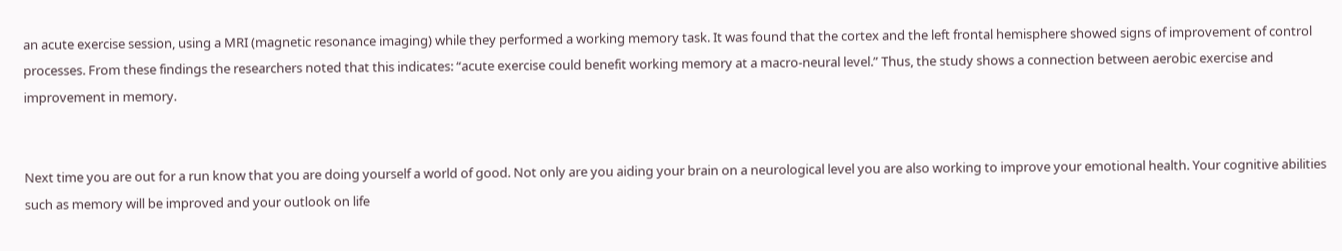an acute exercise session, using a MRI (magnetic resonance imaging) while they performed a working memory task. It was found that the cortex and the left frontal hemisphere showed signs of improvement of control processes. From these findings the researchers noted that this indicates: “acute exercise could benefit working memory at a macro-neural level.” Thus, the study shows a connection between aerobic exercise and improvement in memory.


Next time you are out for a run know that you are doing yourself a world of good. Not only are you aiding your brain on a neurological level you are also working to improve your emotional health. Your cognitive abilities such as memory will be improved and your outlook on life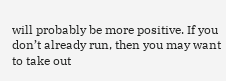will probably be more positive. If you don’t already run, then you may want to take out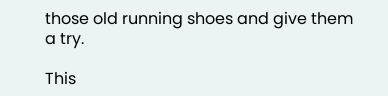those old running shoes and give them a try.

This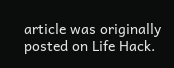article was originally posted on Life Hack.